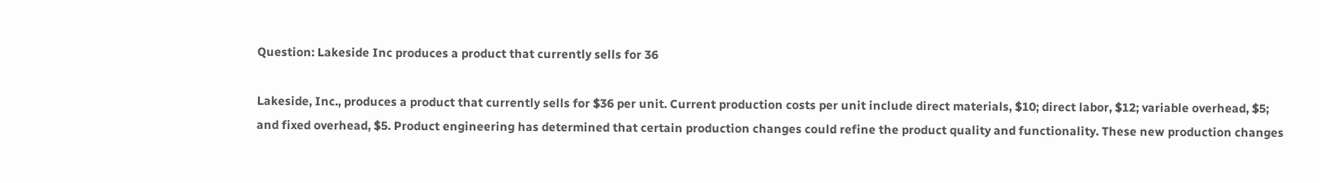Question: Lakeside Inc produces a product that currently sells for 36

Lakeside, Inc., produces a product that currently sells for $36 per unit. Current production costs per unit include direct materials, $10; direct labor, $12; variable overhead, $5; and fixed overhead, $5. Product engineering has determined that certain production changes could refine the product quality and functionality. These new production changes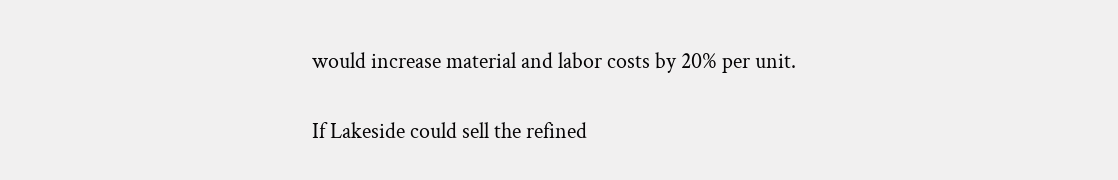would increase material and labor costs by 20% per unit.

If Lakeside could sell the refined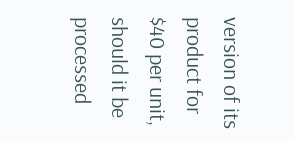version of its product for $40 per unit, should it be processed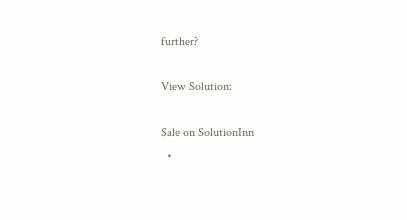further?

View Solution:

Sale on SolutionInn
  •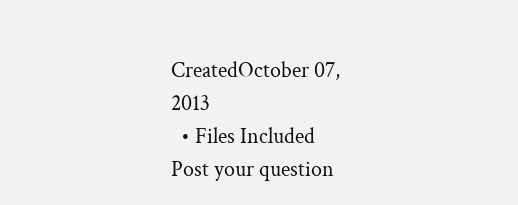CreatedOctober 07, 2013
  • Files Included
Post your question